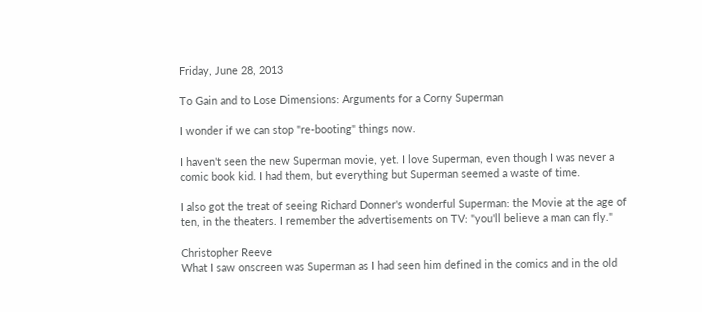Friday, June 28, 2013

To Gain and to Lose Dimensions: Arguments for a Corny Superman

I wonder if we can stop "re-booting" things now.

I haven't seen the new Superman movie, yet. I love Superman, even though I was never a comic book kid. I had them, but everything but Superman seemed a waste of time.

I also got the treat of seeing Richard Donner's wonderful Superman: the Movie at the age of ten, in the theaters. I remember the advertisements on TV: "you'll believe a man can fly."

Christopher Reeve
What I saw onscreen was Superman as I had seen him defined in the comics and in the old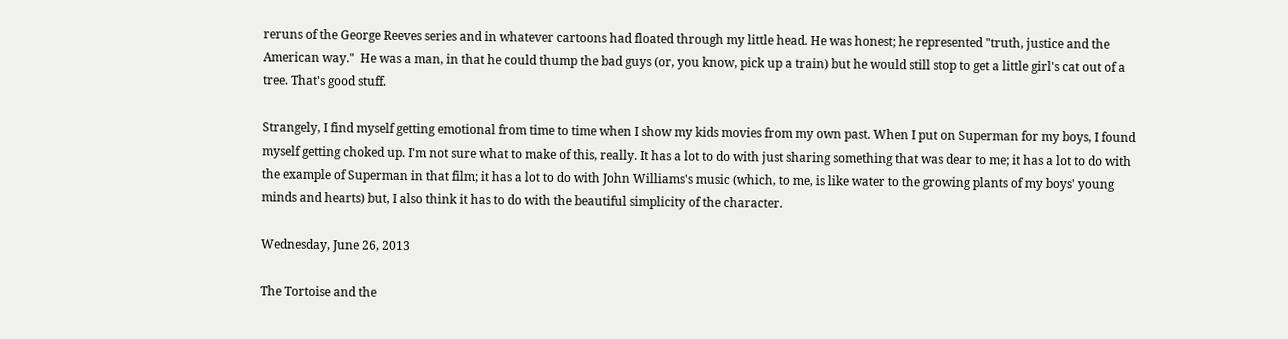reruns of the George Reeves series and in whatever cartoons had floated through my little head. He was honest; he represented "truth, justice and the American way."  He was a man, in that he could thump the bad guys (or, you know, pick up a train) but he would still stop to get a little girl's cat out of a tree. That's good stuff.

Strangely, I find myself getting emotional from time to time when I show my kids movies from my own past. When I put on Superman for my boys, I found myself getting choked up. I'm not sure what to make of this, really. It has a lot to do with just sharing something that was dear to me; it has a lot to do with the example of Superman in that film; it has a lot to do with John Williams's music (which, to me, is like water to the growing plants of my boys' young minds and hearts) but, I also think it has to do with the beautiful simplicity of the character.

Wednesday, June 26, 2013

The Tortoise and the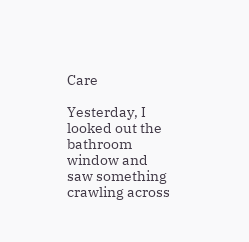Care

Yesterday, I looked out the bathroom window and saw something crawling across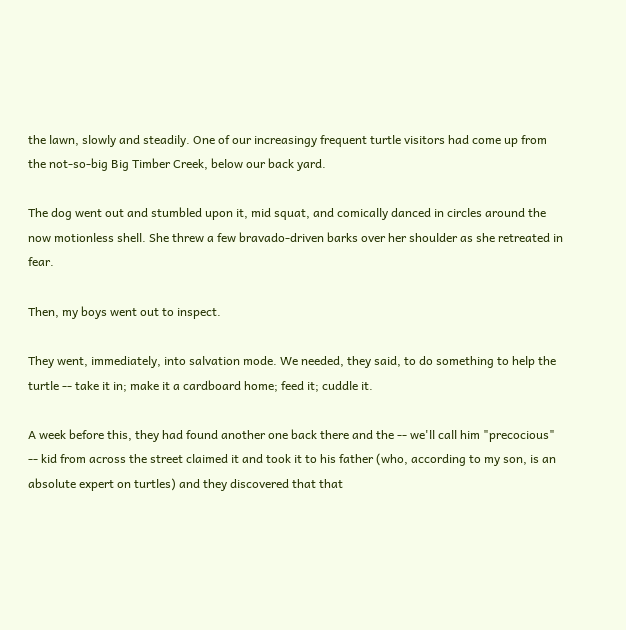the lawn, slowly and steadily. One of our increasingy frequent turtle visitors had come up from the not-so-big Big Timber Creek, below our back yard.

The dog went out and stumbled upon it, mid squat, and comically danced in circles around the now motionless shell. She threw a few bravado-driven barks over her shoulder as she retreated in fear.

Then, my boys went out to inspect.

They went, immediately, into salvation mode. We needed, they said, to do something to help the turtle -- take it in; make it a cardboard home; feed it; cuddle it.

A week before this, they had found another one back there and the -- we'll call him "precocious" -- kid from across the street claimed it and took it to his father (who, according to my son, is an absolute expert on turtles) and they discovered that that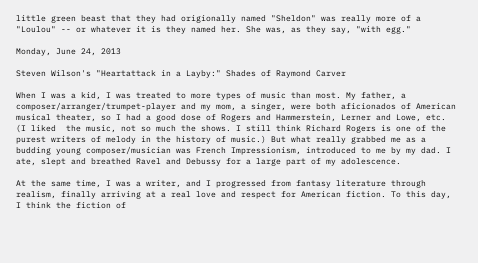little green beast that they had origionally named "Sheldon" was really more of a "Loulou" -- or whatever it is they named her. She was, as they say, "with egg."

Monday, June 24, 2013

Steven Wilson's "Heartattack in a Layby:" Shades of Raymond Carver

When I was a kid, I was treated to more types of music than most. My father, a composer/arranger/trumpet-player and my mom, a singer, were both aficionados of American musical theater, so I had a good dose of Rogers and Hammerstein, Lerner and Lowe, etc. (I liked  the music, not so much the shows. I still think Richard Rogers is one of the purest writers of melody in the history of music.) But what really grabbed me as a budding young composer/musician was French Impressionism, introduced to me by my dad. I ate, slept and breathed Ravel and Debussy for a large part of my adolescence.

At the same time, I was a writer, and I progressed from fantasy literature through realism, finally arriving at a real love and respect for American fiction. To this day, I think the fiction of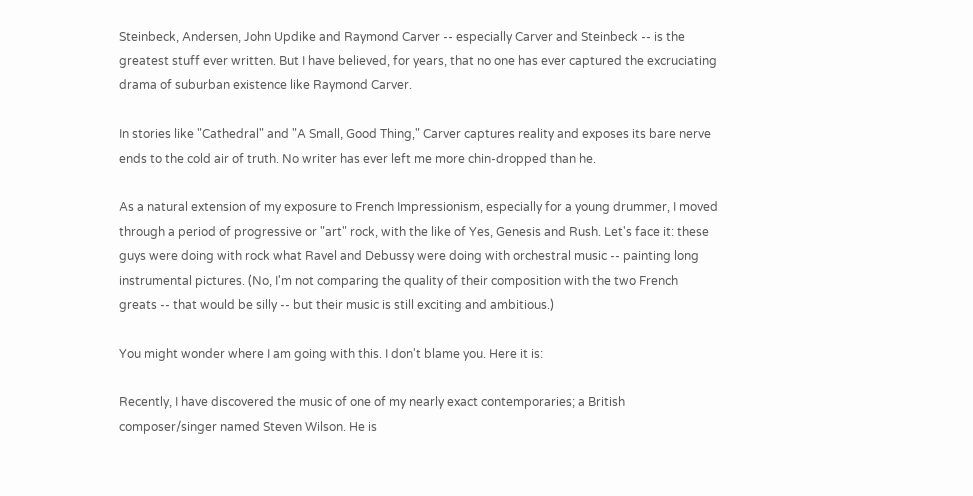Steinbeck, Andersen, John Updike and Raymond Carver -- especially Carver and Steinbeck -- is the greatest stuff ever written. But I have believed, for years, that no one has ever captured the excruciating drama of suburban existence like Raymond Carver.

In stories like "Cathedral" and "A Small, Good Thing," Carver captures reality and exposes its bare nerve ends to the cold air of truth. No writer has ever left me more chin-dropped than he.

As a natural extension of my exposure to French Impressionism, especially for a young drummer, I moved through a period of progressive or "art" rock, with the like of Yes, Genesis and Rush. Let's face it: these guys were doing with rock what Ravel and Debussy were doing with orchestral music -- painting long instrumental pictures. (No, I'm not comparing the quality of their composition with the two French greats -- that would be silly -- but their music is still exciting and ambitious.)

You might wonder where I am going with this. I don't blame you. Here it is:

Recently, I have discovered the music of one of my nearly exact contemporaries; a British composer/singer named Steven Wilson. He is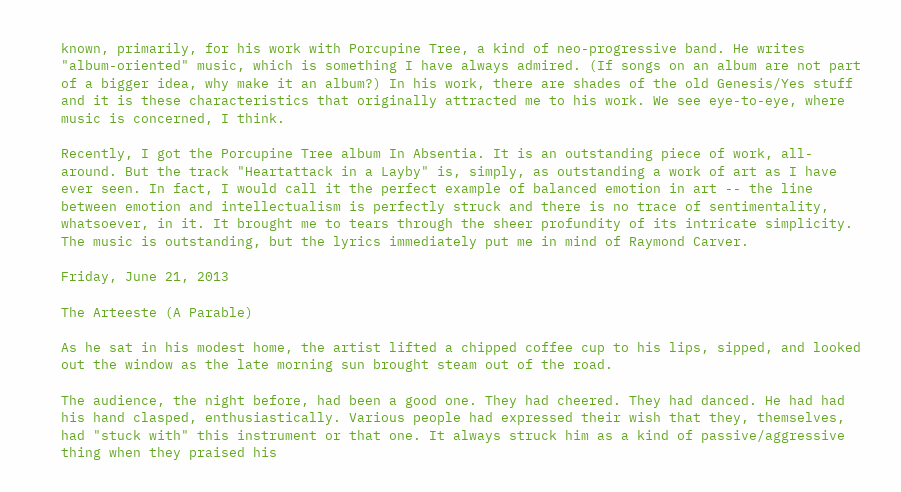known, primarily, for his work with Porcupine Tree, a kind of neo-progressive band. He writes "album-oriented" music, which is something I have always admired. (If songs on an album are not part of a bigger idea, why make it an album?) In his work, there are shades of the old Genesis/Yes stuff and it is these characteristics that originally attracted me to his work. We see eye-to-eye, where music is concerned, I think.

Recently, I got the Porcupine Tree album In Absentia. It is an outstanding piece of work, all-around. But the track "Heartattack in a Layby" is, simply, as outstanding a work of art as I have ever seen. In fact, I would call it the perfect example of balanced emotion in art -- the line between emotion and intellectualism is perfectly struck and there is no trace of sentimentality, whatsoever, in it. It brought me to tears through the sheer profundity of its intricate simplicity. The music is outstanding, but the lyrics immediately put me in mind of Raymond Carver.

Friday, June 21, 2013

The Arteeste (A Parable)

As he sat in his modest home, the artist lifted a chipped coffee cup to his lips, sipped, and looked out the window as the late morning sun brought steam out of the road.

The audience, the night before, had been a good one. They had cheered. They had danced. He had had his hand clasped, enthusiastically. Various people had expressed their wish that they, themselves, had "stuck with" this instrument or that one. It always struck him as a kind of passive/aggressive thing when they praised his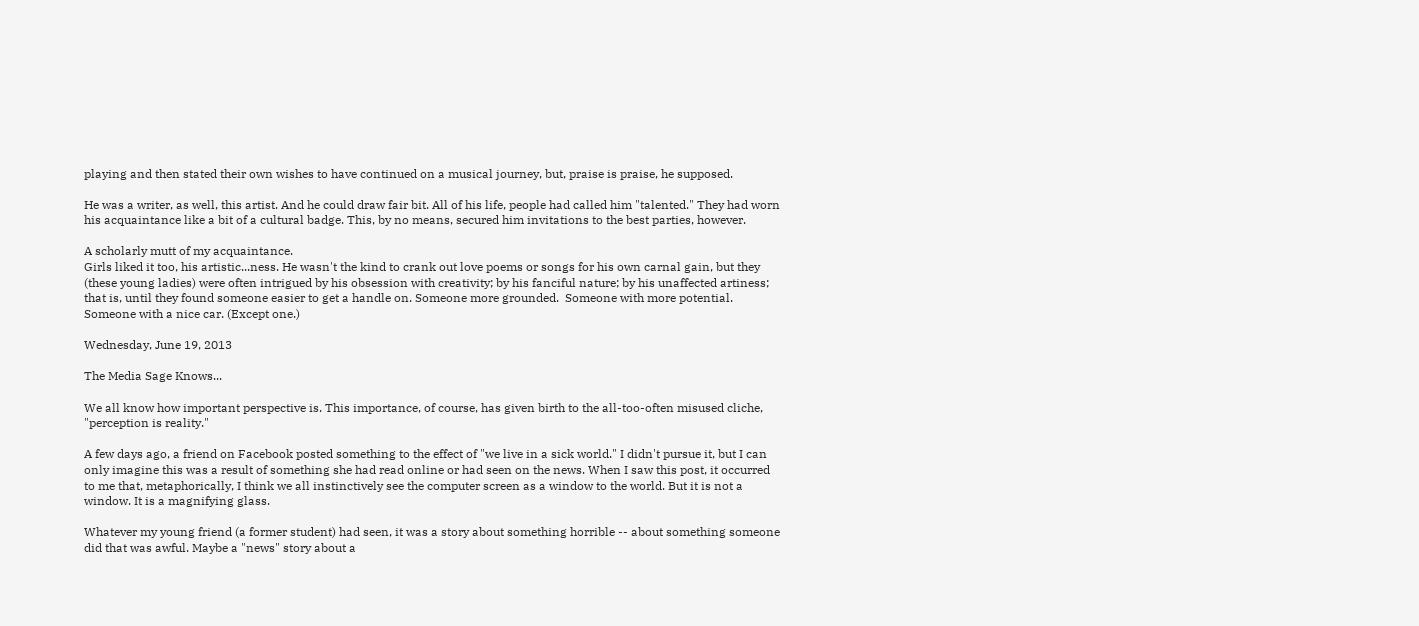playing and then stated their own wishes to have continued on a musical journey, but, praise is praise, he supposed.

He was a writer, as well, this artist. And he could draw fair bit. All of his life, people had called him "talented." They had worn his acquaintance like a bit of a cultural badge. This, by no means, secured him invitations to the best parties, however.

A scholarly mutt of my acquaintance.
Girls liked it too, his artistic...ness. He wasn't the kind to crank out love poems or songs for his own carnal gain, but they (these young ladies) were often intrigued by his obsession with creativity; by his fanciful nature; by his unaffected artiness; that is, until they found someone easier to get a handle on. Someone more grounded.  Someone with more potential. Someone with a nice car. (Except one.)

Wednesday, June 19, 2013

The Media Sage Knows...

We all know how important perspective is. This importance, of course, has given birth to the all-too-often misused cliche, "perception is reality."

A few days ago, a friend on Facebook posted something to the effect of "we live in a sick world." I didn't pursue it, but I can only imagine this was a result of something she had read online or had seen on the news. When I saw this post, it occurred to me that, metaphorically, I think we all instinctively see the computer screen as a window to the world. But it is not a window. It is a magnifying glass.

Whatever my young friend (a former student) had seen, it was a story about something horrible -- about something someone did that was awful. Maybe a "news" story about a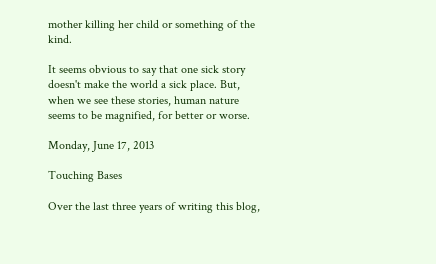mother killing her child or something of the kind.

It seems obvious to say that one sick story doesn't make the world a sick place. But, when we see these stories, human nature seems to be magnified, for better or worse.

Monday, June 17, 2013

Touching Bases

Over the last three years of writing this blog,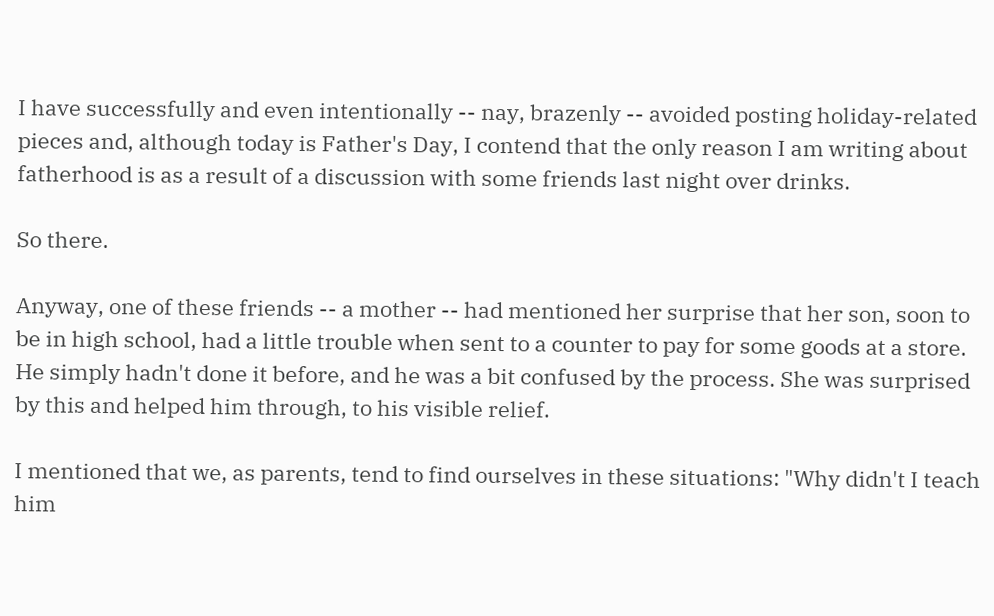I have successfully and even intentionally -- nay, brazenly -- avoided posting holiday-related pieces and, although today is Father's Day, I contend that the only reason I am writing about fatherhood is as a result of a discussion with some friends last night over drinks.

So there.

Anyway, one of these friends -- a mother -- had mentioned her surprise that her son, soon to be in high school, had a little trouble when sent to a counter to pay for some goods at a store. He simply hadn't done it before, and he was a bit confused by the process. She was surprised by this and helped him through, to his visible relief.

I mentioned that we, as parents, tend to find ourselves in these situations: "Why didn't I teach him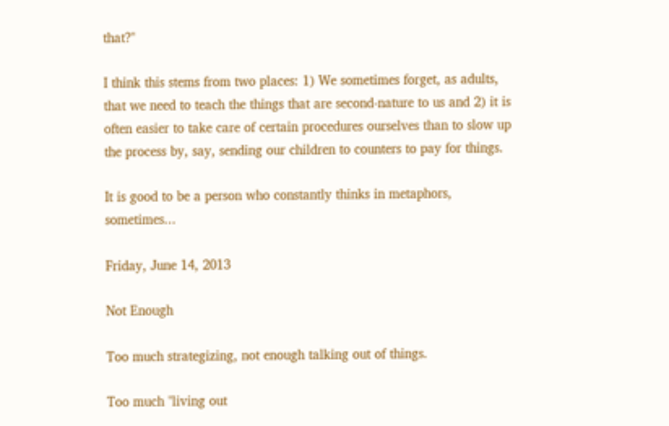that?"

I think this stems from two places: 1) We sometimes forget, as adults, that we need to teach the things that are second-nature to us and 2) it is often easier to take care of certain procedures ourselves than to slow up the process by, say, sending our children to counters to pay for things.

It is good to be a person who constantly thinks in metaphors, sometimes...

Friday, June 14, 2013

Not Enough

Too much strategizing, not enough talking out of things.

Too much "living out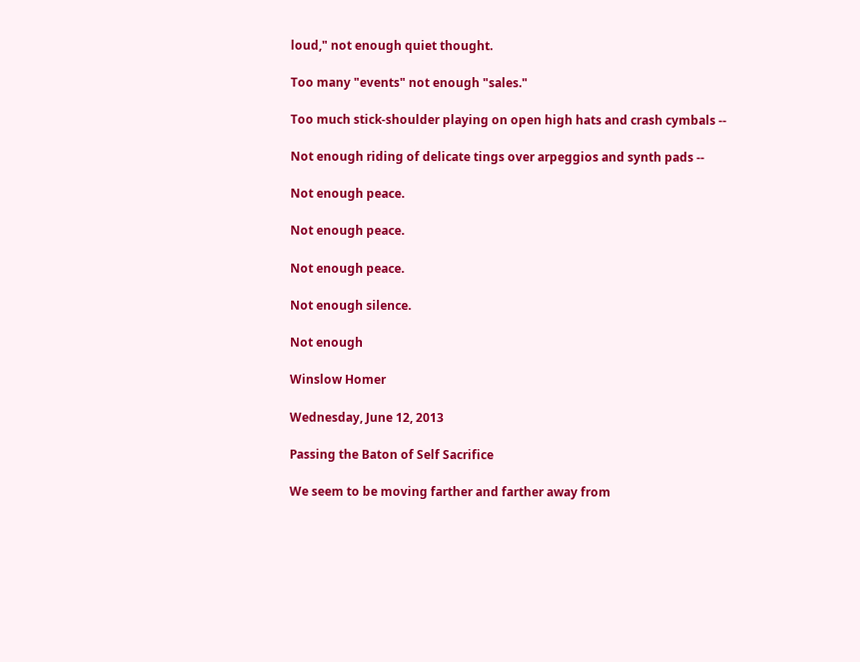loud," not enough quiet thought.

Too many "events" not enough "sales."

Too much stick-shoulder playing on open high hats and crash cymbals --

Not enough riding of delicate tings over arpeggios and synth pads --

Not enough peace.

Not enough peace.

Not enough peace.

Not enough silence.

Not enough

Winslow Homer

Wednesday, June 12, 2013

Passing the Baton of Self Sacrifice

We seem to be moving farther and farther away from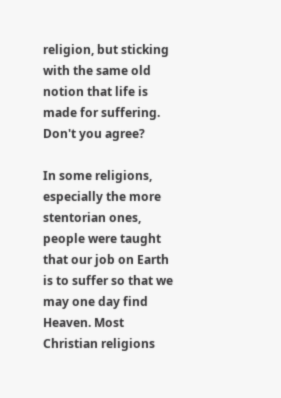religion, but sticking with the same old notion that life is made for suffering. Don't you agree?

In some religions, especially the more stentorian ones, people were taught that our job on Earth is to suffer so that we may one day find Heaven. Most Christian religions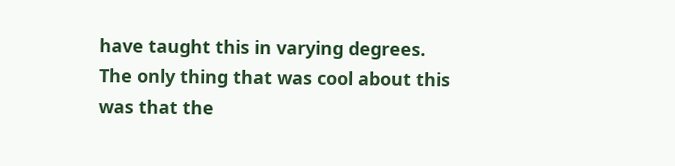have taught this in varying degrees. The only thing that was cool about this was that the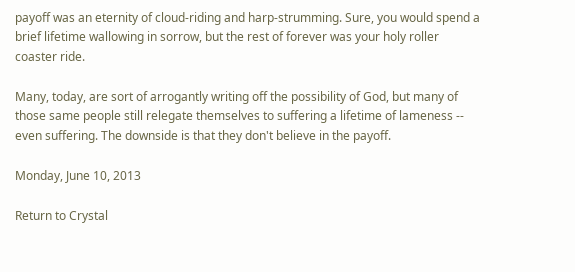payoff was an eternity of cloud-riding and harp-strumming. Sure, you would spend a brief lifetime wallowing in sorrow, but the rest of forever was your holy roller coaster ride.

Many, today, are sort of arrogantly writing off the possibility of God, but many of those same people still relegate themselves to suffering a lifetime of lameness -- even suffering. The downside is that they don't believe in the payoff.

Monday, June 10, 2013

Return to Crystal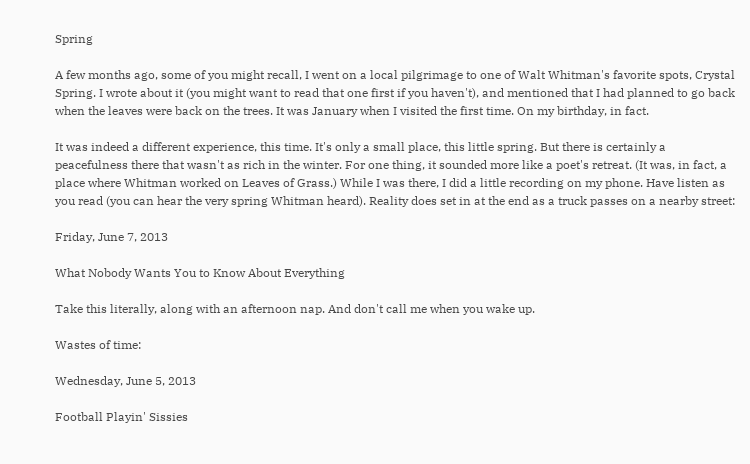Spring

A few months ago, some of you might recall, I went on a local pilgrimage to one of Walt Whitman's favorite spots, Crystal Spring. I wrote about it (you might want to read that one first if you haven't), and mentioned that I had planned to go back when the leaves were back on the trees. It was January when I visited the first time. On my birthday, in fact.

It was indeed a different experience, this time. It's only a small place, this little spring. But there is certainly a peacefulness there that wasn't as rich in the winter. For one thing, it sounded more like a poet's retreat. (It was, in fact, a place where Whitman worked on Leaves of Grass.) While I was there, I did a little recording on my phone. Have listen as you read (you can hear the very spring Whitman heard). Reality does set in at the end as a truck passes on a nearby street:

Friday, June 7, 2013

What Nobody Wants You to Know About Everything

Take this literally, along with an afternoon nap. And don't call me when you wake up.

Wastes of time:

Wednesday, June 5, 2013

Football Playin' Sissies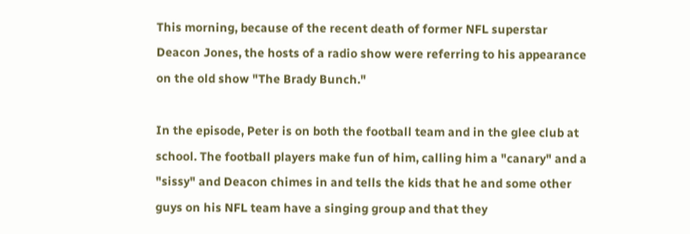This morning, because of the recent death of former NFL superstar Deacon Jones, the hosts of a radio show were referring to his appearance on the old show "The Brady Bunch."

In the episode, Peter is on both the football team and in the glee club at school. The football players make fun of him, calling him a "canary" and a "sissy" and Deacon chimes in and tells the kids that he and some other guys on his NFL team have a singing group and that they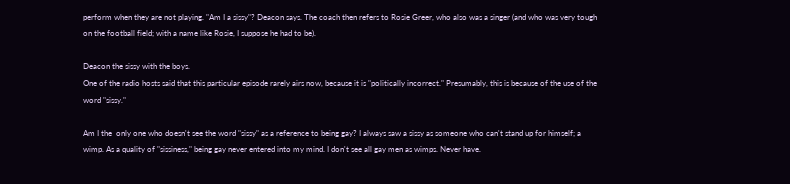perform when they are not playing. "Am I a sissy"? Deacon says. The coach then refers to Rosie Greer, who also was a singer (and who was very tough on the football field; with a name like Rosie, I suppose he had to be).

Deacon the sissy with the boys.
One of the radio hosts said that this particular episode rarely airs now, because it is "politically incorrect." Presumably, this is because of the use of the word "sissy."

Am I the  only one who doesn't see the word "sissy" as a reference to being gay? I always saw a sissy as someone who can't stand up for himself; a wimp. As a quality of "sissiness," being gay never entered into my mind. I don't see all gay men as wimps. Never have.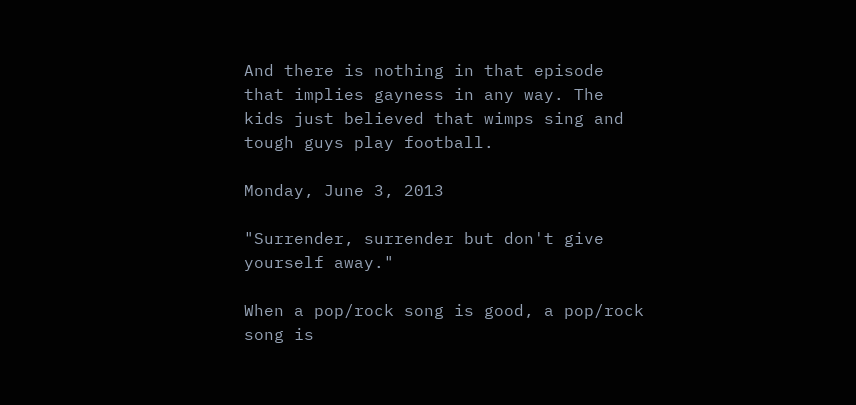And there is nothing in that episode that implies gayness in any way. The kids just believed that wimps sing and tough guys play football.

Monday, June 3, 2013

"Surrender, surrender but don't give yourself away."

When a pop/rock song is good, a pop/rock song is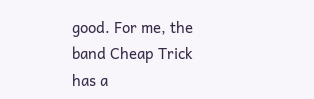good. For me, the band Cheap Trick has a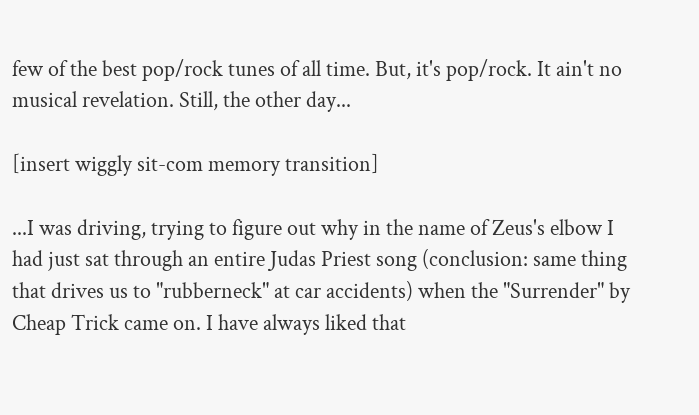few of the best pop/rock tunes of all time. But, it's pop/rock. It ain't no musical revelation. Still, the other day...

[insert wiggly sit-com memory transition]

...I was driving, trying to figure out why in the name of Zeus's elbow I had just sat through an entire Judas Priest song (conclusion: same thing that drives us to "rubberneck" at car accidents) when the "Surrender" by Cheap Trick came on. I have always liked that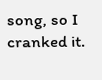song, so I cranked it.